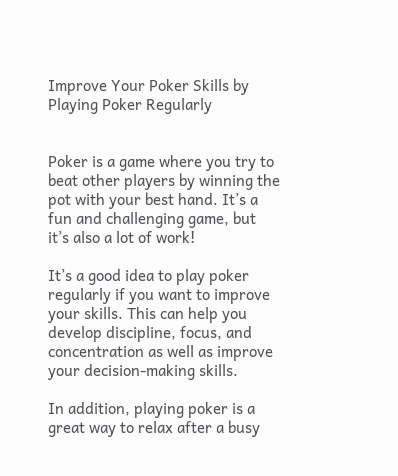Improve Your Poker Skills by Playing Poker Regularly


Poker is a game where you try to beat other players by winning the pot with your best hand. It’s a fun and challenging game, but it’s also a lot of work!

It’s a good idea to play poker regularly if you want to improve your skills. This can help you develop discipline, focus, and concentration as well as improve your decision-making skills.

In addition, playing poker is a great way to relax after a busy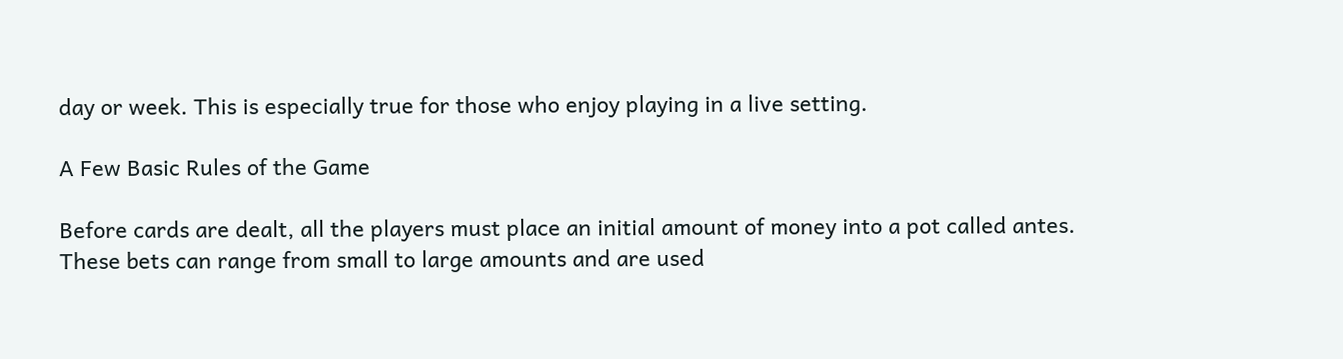day or week. This is especially true for those who enjoy playing in a live setting.

A Few Basic Rules of the Game

Before cards are dealt, all the players must place an initial amount of money into a pot called antes. These bets can range from small to large amounts and are used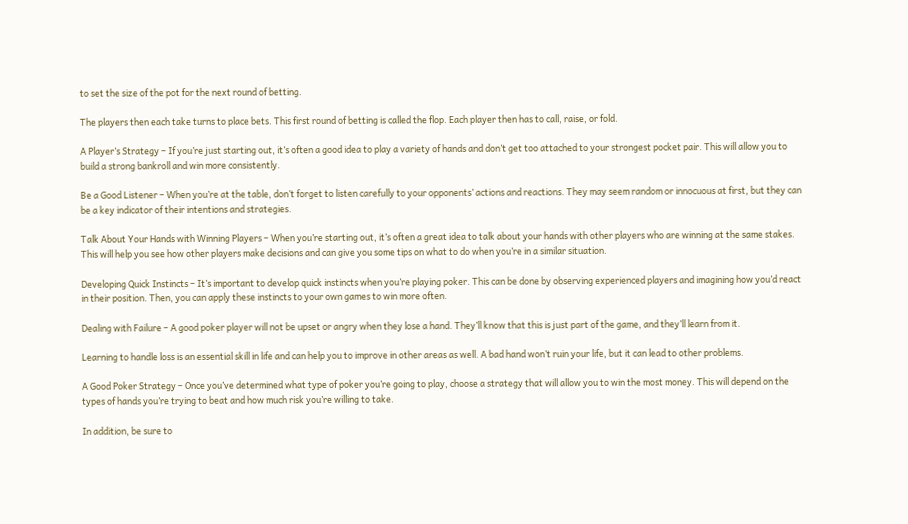to set the size of the pot for the next round of betting.

The players then each take turns to place bets. This first round of betting is called the flop. Each player then has to call, raise, or fold.

A Player’s Strategy – If you’re just starting out, it’s often a good idea to play a variety of hands and don’t get too attached to your strongest pocket pair. This will allow you to build a strong bankroll and win more consistently.

Be a Good Listener – When you’re at the table, don’t forget to listen carefully to your opponents’ actions and reactions. They may seem random or innocuous at first, but they can be a key indicator of their intentions and strategies.

Talk About Your Hands with Winning Players – When you’re starting out, it’s often a great idea to talk about your hands with other players who are winning at the same stakes. This will help you see how other players make decisions and can give you some tips on what to do when you’re in a similar situation.

Developing Quick Instincts – It’s important to develop quick instincts when you’re playing poker. This can be done by observing experienced players and imagining how you’d react in their position. Then, you can apply these instincts to your own games to win more often.

Dealing with Failure – A good poker player will not be upset or angry when they lose a hand. They’ll know that this is just part of the game, and they’ll learn from it.

Learning to handle loss is an essential skill in life and can help you to improve in other areas as well. A bad hand won’t ruin your life, but it can lead to other problems.

A Good Poker Strategy – Once you’ve determined what type of poker you’re going to play, choose a strategy that will allow you to win the most money. This will depend on the types of hands you’re trying to beat and how much risk you’re willing to take.

In addition, be sure to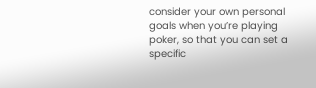consider your own personal goals when you’re playing poker, so that you can set a specific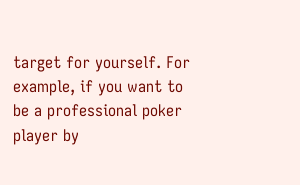target for yourself. For example, if you want to be a professional poker player by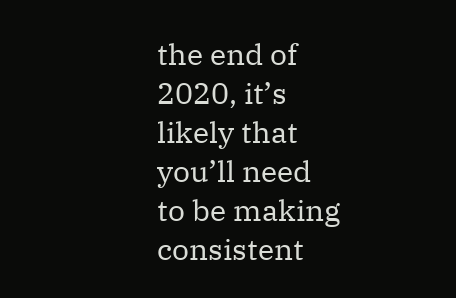the end of 2020, it’s likely that you’ll need to be making consistent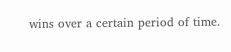wins over a certain period of time.